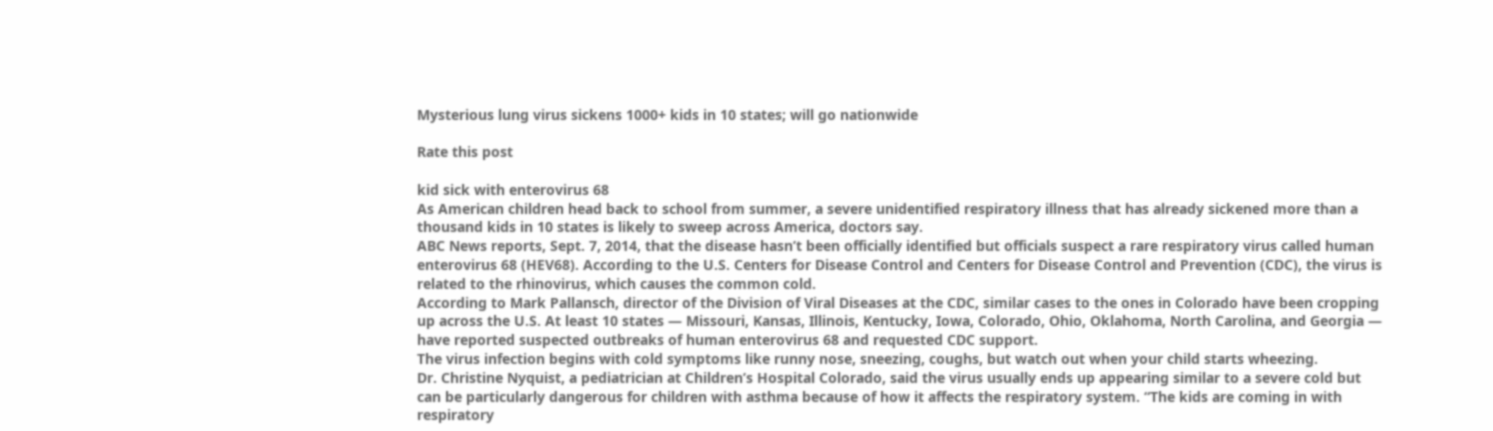Mysterious lung virus sickens 1000+ kids in 10 states; will go nationwide

Rate this post

kid sick with enterovirus 68
As American children head back to school from summer, a severe unidentified respiratory illness that has already sickened more than a thousand kids in 10 states is likely to sweep across America, doctors say.
ABC News reports, Sept. 7, 2014, that the disease hasn’t been officially identified but officials suspect a rare respiratory virus called human enterovirus 68 (HEV68). According to the U.S. Centers for Disease Control and Centers for Disease Control and Prevention (CDC), the virus is related to the rhinovirus, which causes the common cold.
According to Mark Pallansch, director of the Division of Viral Diseases at the CDC, similar cases to the ones in Colorado have been cropping up across the U.S. At least 10 states — Missouri, Kansas, Illinois, Kentucky, Iowa, Colorado, Ohio, Oklahoma, North Carolina, and Georgia — have reported suspected outbreaks of human enterovirus 68 and requested CDC support.
The virus infection begins with cold symptoms like runny nose, sneezing, coughs, but watch out when your child starts wheezing.
Dr. Christine Nyquist, a pediatrician at Children’s Hospital Colorado, said the virus usually ends up appearing similar to a severe cold but can be particularly dangerous for children with asthma because of how it affects the respiratory system. “The kids are coming in with respiratory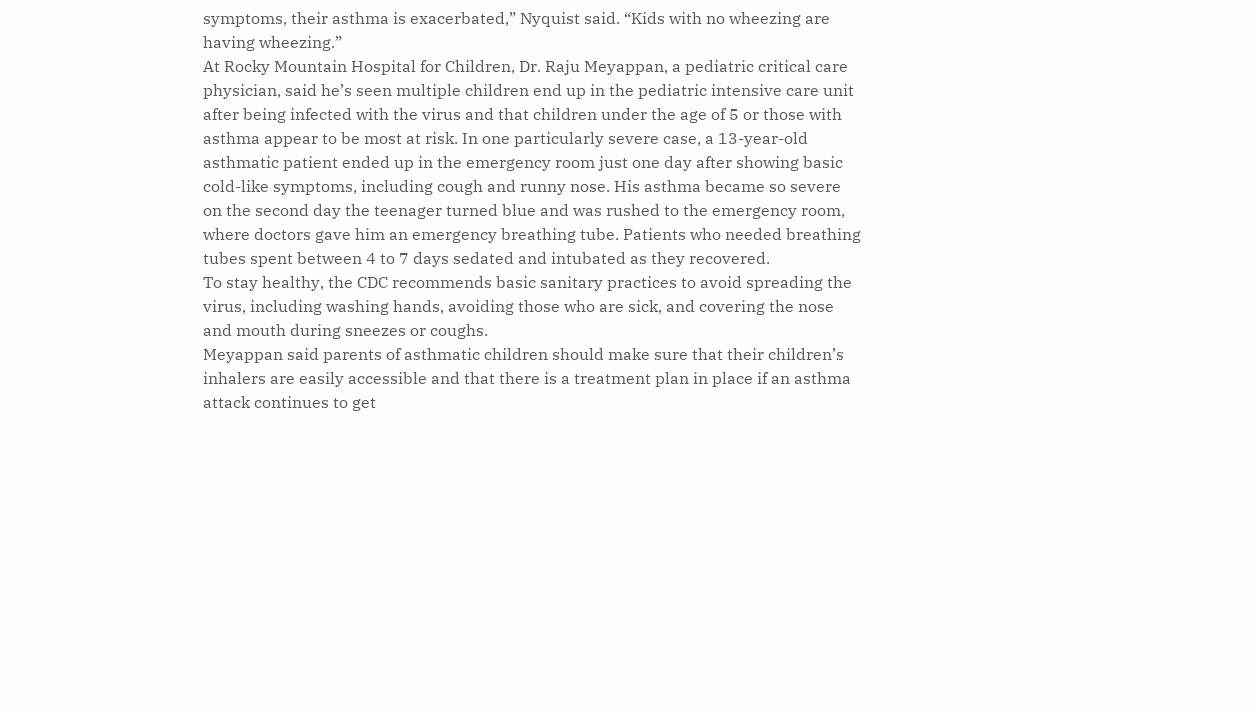symptoms, their asthma is exacerbated,” Nyquist said. “Kids with no wheezing are having wheezing.”
At Rocky Mountain Hospital for Children, Dr. Raju Meyappan, a pediatric critical care physician, said he’s seen multiple children end up in the pediatric intensive care unit after being infected with the virus and that children under the age of 5 or those with asthma appear to be most at risk. In one particularly severe case, a 13-year-old asthmatic patient ended up in the emergency room just one day after showing basic cold-like symptoms, including cough and runny nose. His asthma became so severe on the second day the teenager turned blue and was rushed to the emergency room, where doctors gave him an emergency breathing tube. Patients who needed breathing tubes spent between 4 to 7 days sedated and intubated as they recovered.
To stay healthy, the CDC recommends basic sanitary practices to avoid spreading the virus, including washing hands, avoiding those who are sick, and covering the nose and mouth during sneezes or coughs.
Meyappan said parents of asthmatic children should make sure that their children’s inhalers are easily accessible and that there is a treatment plan in place if an asthma attack continues to get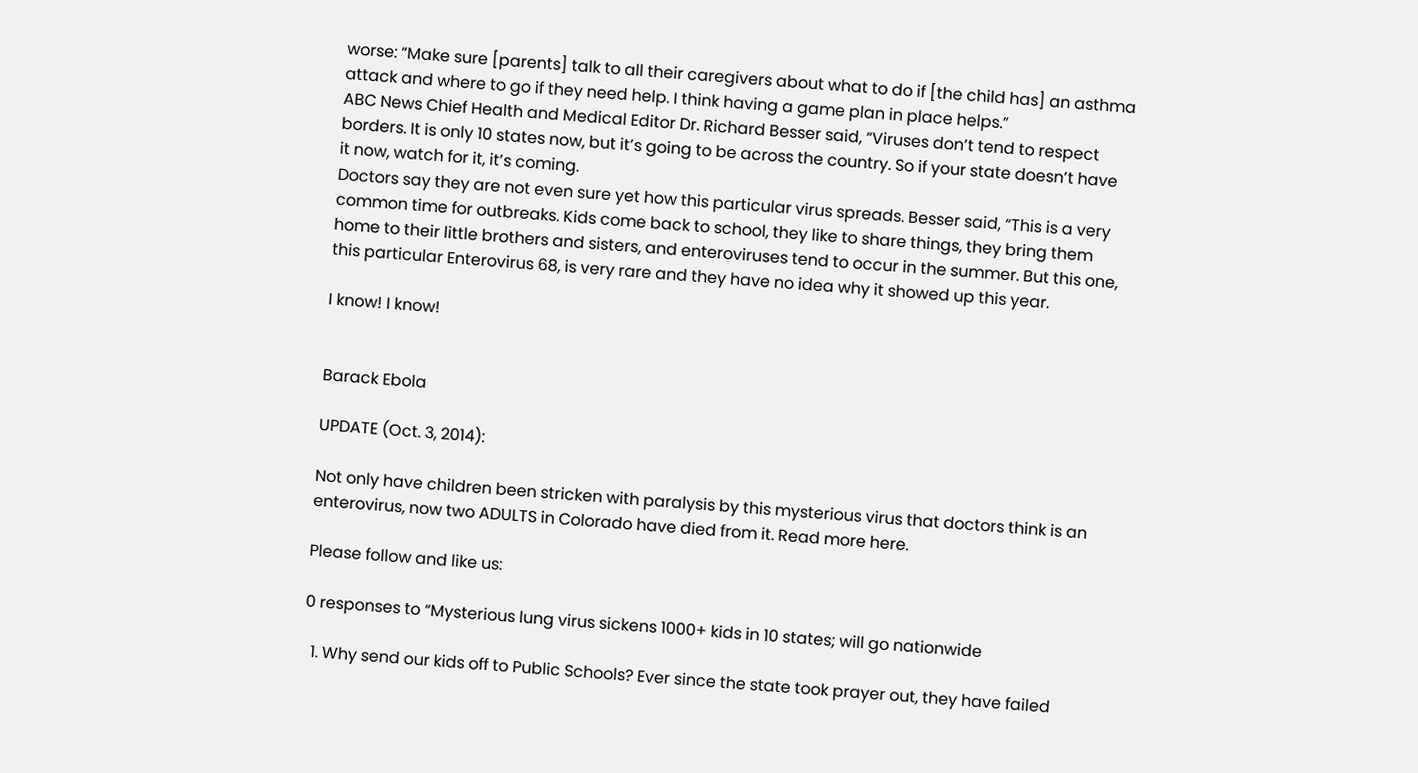worse: “Make sure [parents] talk to all their caregivers about what to do if [the child has] an asthma attack and where to go if they need help. I think having a game plan in place helps.”
ABC News Chief Health and Medical Editor Dr. Richard Besser said, “Viruses don’t tend to respect borders. It is only 10 states now, but it’s going to be across the country. So if your state doesn’t have it now, watch for it, it’s coming.
Doctors say they are not even sure yet how this particular virus spreads. Besser said, “This is a very common time for outbreaks. Kids come back to school, they like to share things, they bring them home to their little brothers and sisters, and enteroviruses tend to occur in the summer. But this one, this particular Enterovirus 68, is very rare and they have no idea why it showed up this year.

I know! I know!


Barack Ebola

UPDATE (Oct. 3, 2014):

Not only have children been stricken with paralysis by this mysterious virus that doctors think is an enterovirus, now two ADULTS in Colorado have died from it. Read more here.

Please follow and like us:

0 responses to “Mysterious lung virus sickens 1000+ kids in 10 states; will go nationwide

  1. Why send our kids off to Public Schools? Ever since the state took prayer out, they have failed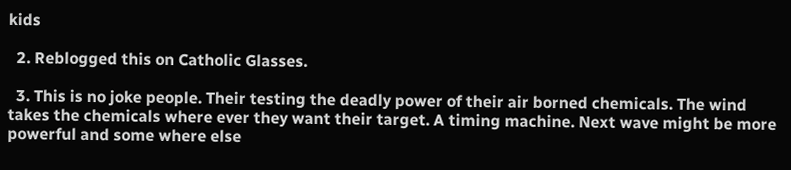kids

  2. Reblogged this on Catholic Glasses.

  3. This is no joke people. Their testing the deadly power of their air borned chemicals. The wind takes the chemicals where ever they want their target. A timing machine. Next wave might be more powerful and some where else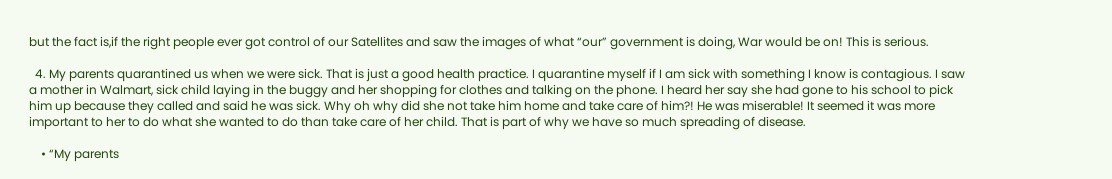but the fact is,if the right people ever got control of our Satellites and saw the images of what “our” government is doing, War would be on! This is serious.

  4. My parents quarantined us when we were sick. That is just a good health practice. I quarantine myself if I am sick with something I know is contagious. I saw a mother in Walmart, sick child laying in the buggy and her shopping for clothes and talking on the phone. I heard her say she had gone to his school to pick him up because they called and said he was sick. Why oh why did she not take him home and take care of him?! He was miserable! It seemed it was more important to her to do what she wanted to do than take care of her child. That is part of why we have so much spreading of disease.

    • “My parents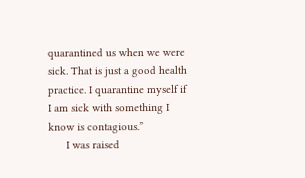quarantined us when we were sick. That is just a good health practice. I quarantine myself if I am sick with something I know is contagious.”
      I was raised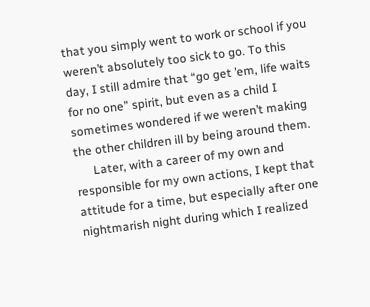that you simply went to work or school if you weren’t absolutely too sick to go. To this day, I still admire that “go get ’em, life waits for no one” spirit, but even as a child I sometimes wondered if we weren’t making the other children ill by being around them.
      Later, with a career of my own and responsible for my own actions, I kept that attitude for a time, but especially after one nightmarish night during which I realized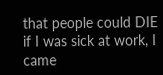that people could DIE if I was sick at work, I came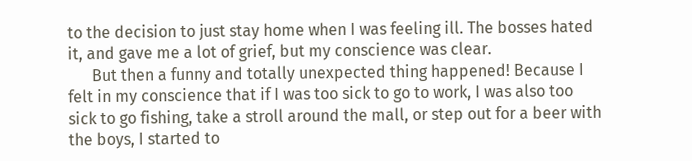to the decision to just stay home when I was feeling ill. The bosses hated it, and gave me a lot of grief, but my conscience was clear.
      But then a funny and totally unexpected thing happened! Because I felt in my conscience that if I was too sick to go to work, I was also too sick to go fishing, take a stroll around the mall, or step out for a beer with the boys, I started to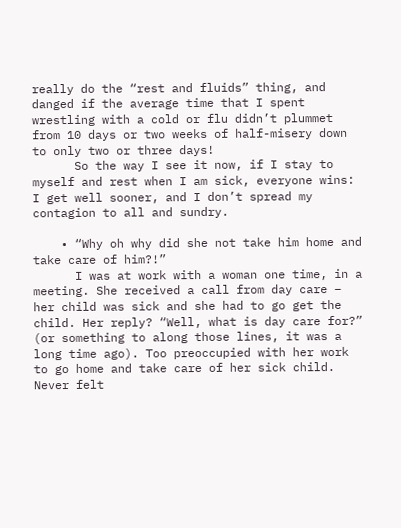really do the “rest and fluids” thing, and danged if the average time that I spent wrestling with a cold or flu didn’t plummet from 10 days or two weeks of half-misery down to only two or three days!
      So the way I see it now, if I stay to myself and rest when I am sick, everyone wins: I get well sooner, and I don’t spread my contagion to all and sundry.

    • “Why oh why did she not take him home and take care of him?!”
      I was at work with a woman one time, in a meeting. She received a call from day care – her child was sick and she had to go get the child. Her reply? “Well, what is day care for?” (or something to along those lines, it was a long time ago). Too preoccupied with her work to go home and take care of her sick child. Never felt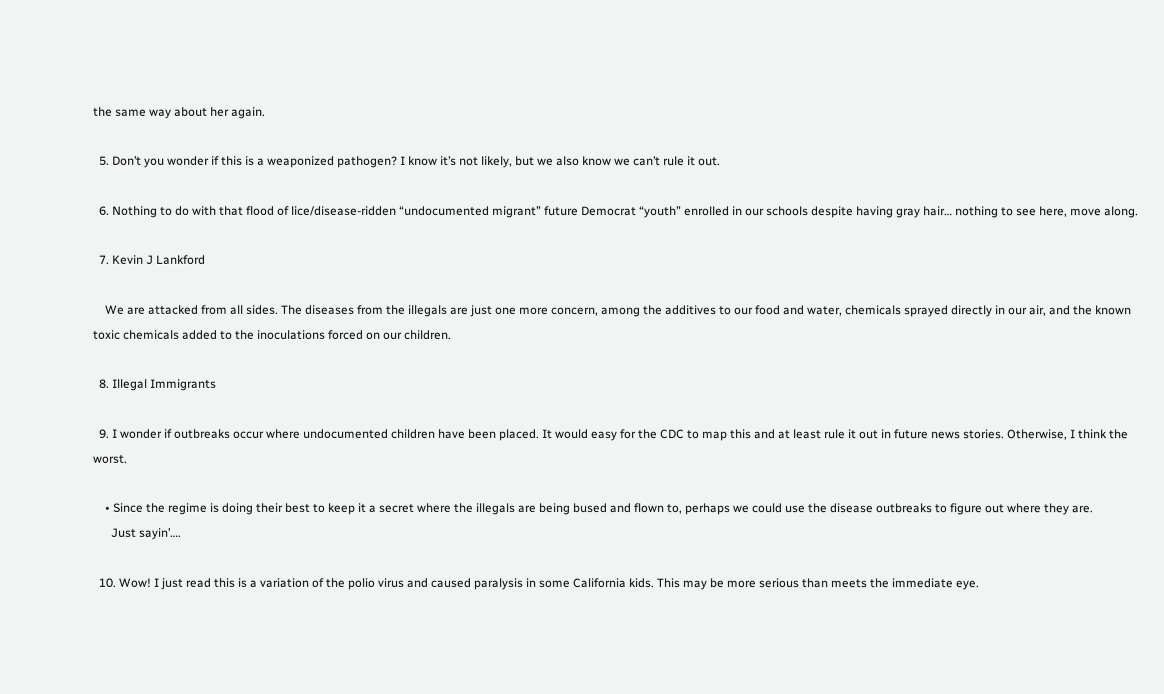the same way about her again.

  5. Don’t you wonder if this is a weaponized pathogen? I know it’s not likely, but we also know we can’t rule it out.

  6. Nothing to do with that flood of lice/disease-ridden “undocumented migrant” future Democrat “youth” enrolled in our schools despite having gray hair… nothing to see here, move along.

  7. Kevin J Lankford

    We are attacked from all sides. The diseases from the illegals are just one more concern, among the additives to our food and water, chemicals sprayed directly in our air, and the known toxic chemicals added to the inoculations forced on our children.

  8. Illegal Immigrants

  9. I wonder if outbreaks occur where undocumented children have been placed. It would easy for the CDC to map this and at least rule it out in future news stories. Otherwise, I think the worst.

    • Since the regime is doing their best to keep it a secret where the illegals are being bused and flown to, perhaps we could use the disease outbreaks to figure out where they are.
      Just sayin’….

  10. Wow! I just read this is a variation of the polio virus and caused paralysis in some California kids. This may be more serious than meets the immediate eye.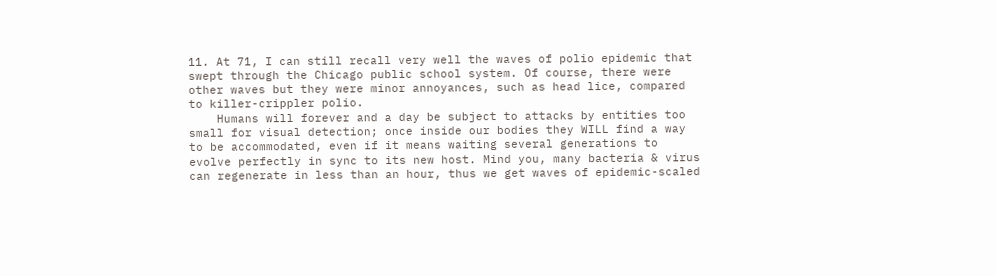11. At 71, I can still recall very well the waves of polio epidemic that swept through the Chicago public school system. Of course, there were other waves but they were minor annoyances, such as head lice, compared to killer-crippler polio.
    Humans will forever and a day be subject to attacks by entities too small for visual detection; once inside our bodies they WILL find a way to be accommodated, even if it means waiting several generations to evolve perfectly in sync to its new host. Mind you, many bacteria & virus can regenerate in less than an hour, thus we get waves of epidemic-scaled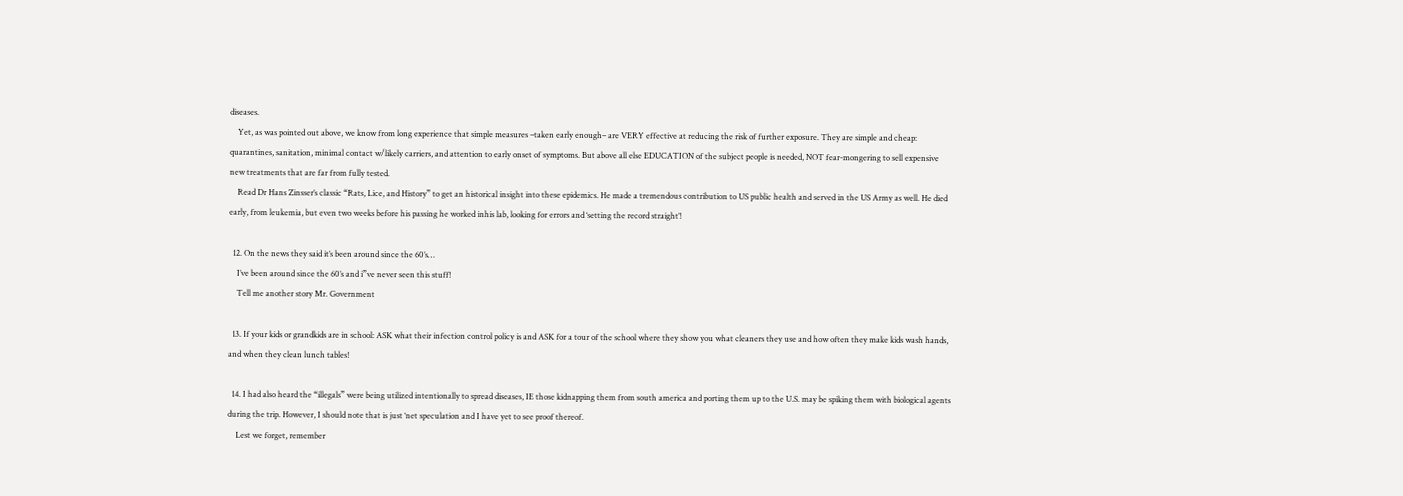diseases.
    Yet, as was pointed out above, we know from long experience that simple measures –taken early enough– are VERY effective at reducing the risk of further exposure. They are simple and cheap: quarantines, sanitation, minimal contact w/likely carriers, and attention to early onset of symptoms. But above all else EDUCATION of the subject people is needed, NOT fear-mongering to sell expensive new treatments that are far from fully tested.
    Read Dr Hans Zinsser’s classic “Rats, Lice, and History” to get an historical insight into these epidemics. He made a tremendous contribution to US public health and served in the US Army as well. He died early, from leukemia, but even two weeks before his passing he worked inhis lab, looking for errors and ‘setting the record straight’!

  12. On the news they said it’s been around since the 60’s…
    I’ve been around since the 60’s and i”ve never seen this stuff!
    Tell me another story Mr. Government

  13. If your kids or grandkids are in school: ASK what their infection control policy is and ASK for a tour of the school where they show you what cleaners they use and how often they make kids wash hands, and when they clean lunch tables!

  14. I had also heard the “illegals” were being utilized intentionally to spread diseases, IE those kidnapping them from south america and porting them up to the U.S. may be spiking them with biological agents during the trip. However, I should note that is just ‘net speculation and I have yet to see proof thereof.
    Lest we forget, remember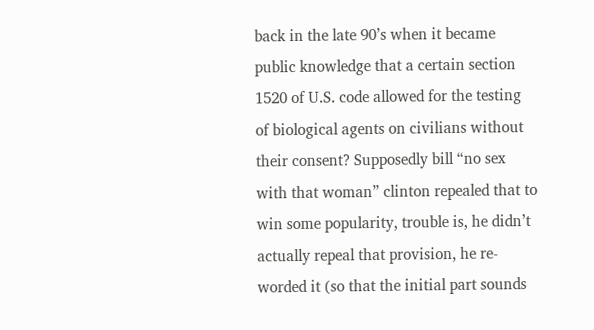back in the late 90’s when it became public knowledge that a certain section 1520 of U.S. code allowed for the testing of biological agents on civilians without their consent? Supposedly bill “no sex with that woman” clinton repealed that to win some popularity, trouble is, he didn’t actually repeal that provision, he re-worded it (so that the initial part sounds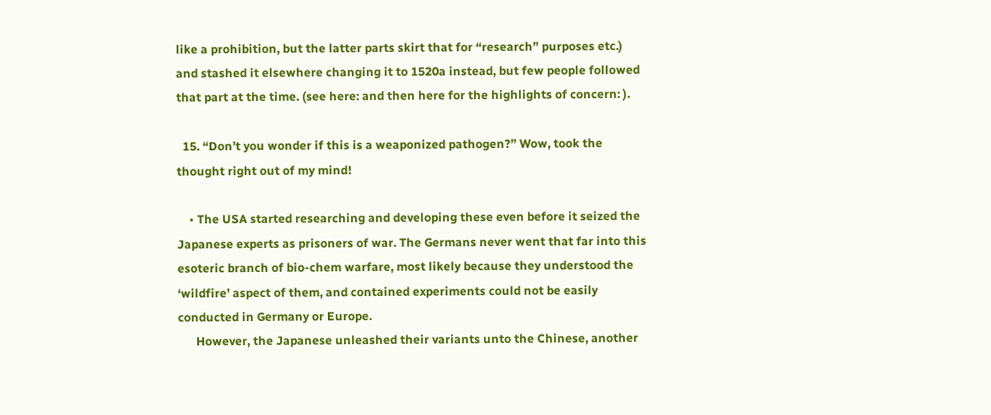like a prohibition, but the latter parts skirt that for “research” purposes etc.) and stashed it elsewhere changing it to 1520a instead, but few people followed that part at the time. (see here: and then here for the highlights of concern: ).

  15. “Don’t you wonder if this is a weaponized pathogen?” Wow, took the thought right out of my mind!

    • The USA started researching and developing these even before it seized the Japanese experts as prisoners of war. The Germans never went that far into this esoteric branch of bio-chem warfare, most likely because they understood the ‘wildfire’ aspect of them, and contained experiments could not be easily conducted in Germany or Europe.
      However, the Japanese unleashed their variants unto the Chinese, another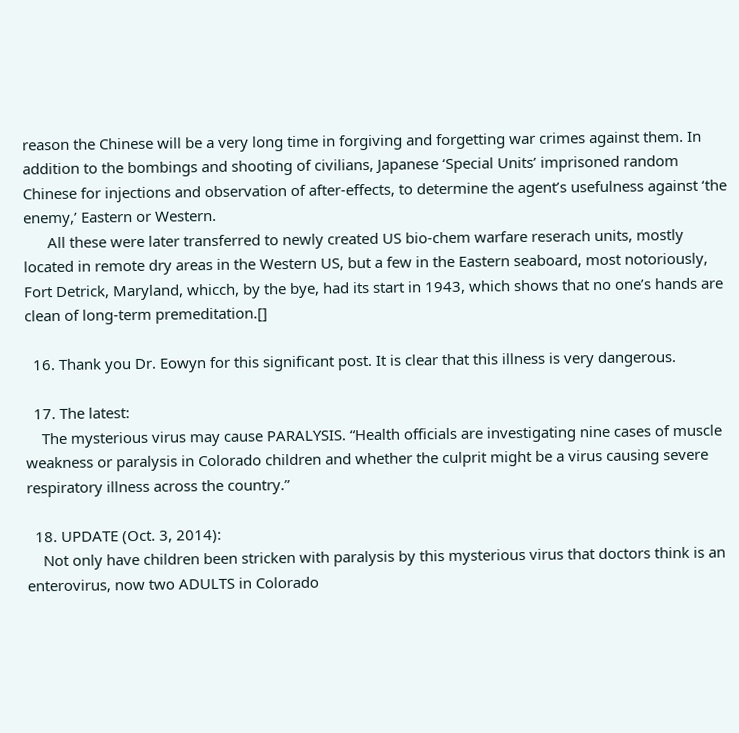reason the Chinese will be a very long time in forgiving and forgetting war crimes against them. In addition to the bombings and shooting of civilians, Japanese ‘Special Units’ imprisoned random Chinese for injections and observation of after-effects, to determine the agent’s usefulness against ‘the enemy,’ Eastern or Western.
      All these were later transferred to newly created US bio-chem warfare reserach units, mostly located in remote dry areas in the Western US, but a few in the Eastern seaboard, most notoriously, Fort Detrick, Maryland, whicch, by the bye, had its start in 1943, which shows that no one’s hands are clean of long-term premeditation.[]

  16. Thank you Dr. Eowyn for this significant post. It is clear that this illness is very dangerous.

  17. The latest:
    The mysterious virus may cause PARALYSIS. “Health officials are investigating nine cases of muscle weakness or paralysis in Colorado children and whether the culprit might be a virus causing severe respiratory illness across the country.”

  18. UPDATE (Oct. 3, 2014):
    Not only have children been stricken with paralysis by this mysterious virus that doctors think is an enterovirus, now two ADULTS in Colorado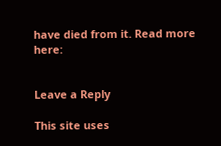have died from it. Read more here:


Leave a Reply

This site uses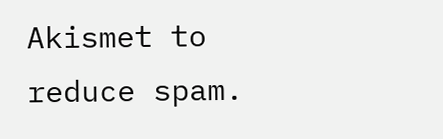Akismet to reduce spam.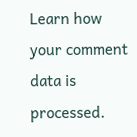Learn how your comment data is processed.